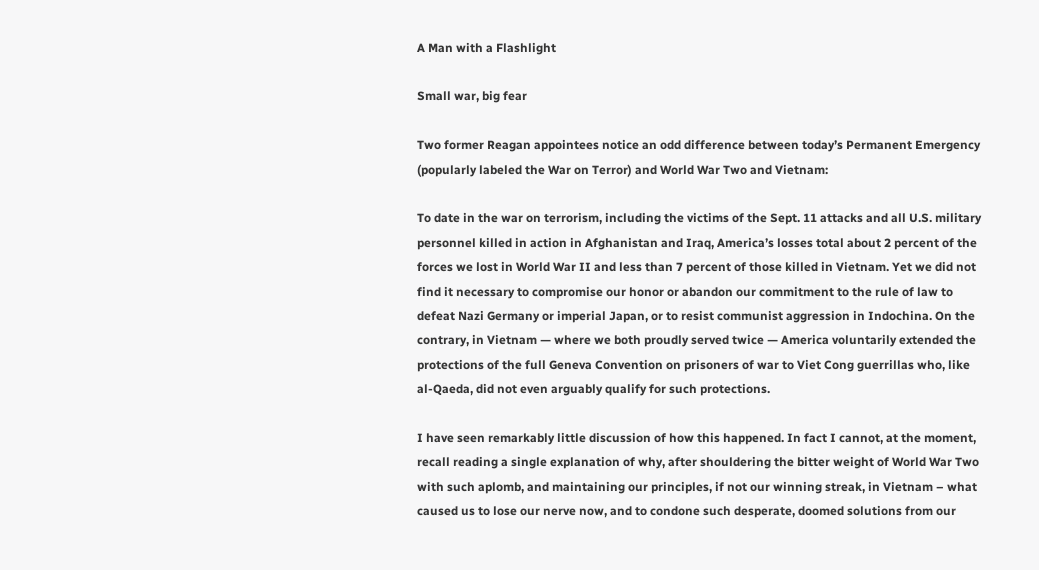A Man with a Flashlight

Small war, big fear

Two former Reagan appointees notice an odd difference between today’s Permanent Emergency (popularly labeled the War on Terror) and World War Two and Vietnam:

To date in the war on terrorism, including the victims of the Sept. 11 attacks and all U.S. military personnel killed in action in Afghanistan and Iraq, America’s losses total about 2 percent of the forces we lost in World War II and less than 7 percent of those killed in Vietnam. Yet we did not find it necessary to compromise our honor or abandon our commitment to the rule of law to defeat Nazi Germany or imperial Japan, or to resist communist aggression in Indochina. On the contrary, in Vietnam — where we both proudly served twice — America voluntarily extended the protections of the full Geneva Convention on prisoners of war to Viet Cong guerrillas who, like al-Qaeda, did not even arguably qualify for such protections.

I have seen remarkably little discussion of how this happened. In fact I cannot, at the moment, recall reading a single explanation of why, after shouldering the bitter weight of World War Two with such aplomb, and maintaining our principles, if not our winning streak, in Vietnam – what caused us to lose our nerve now, and to condone such desperate, doomed solutions from our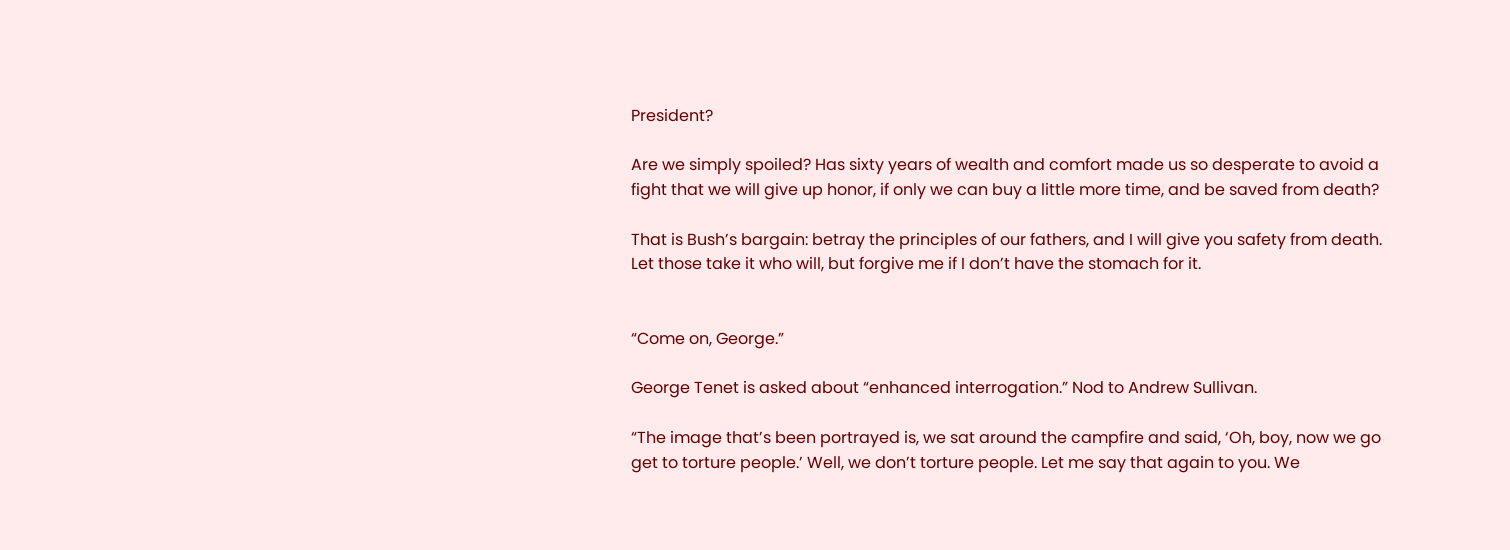President?

Are we simply spoiled? Has sixty years of wealth and comfort made us so desperate to avoid a fight that we will give up honor, if only we can buy a little more time, and be saved from death?

That is Bush’s bargain: betray the principles of our fathers, and I will give you safety from death. Let those take it who will, but forgive me if I don’t have the stomach for it.


“Come on, George.”

George Tenet is asked about “enhanced interrogation.” Nod to Andrew Sullivan.

“The image that’s been portrayed is, we sat around the campfire and said, ‘Oh, boy, now we go get to torture people.’ Well, we don’t torture people. Let me say that again to you. We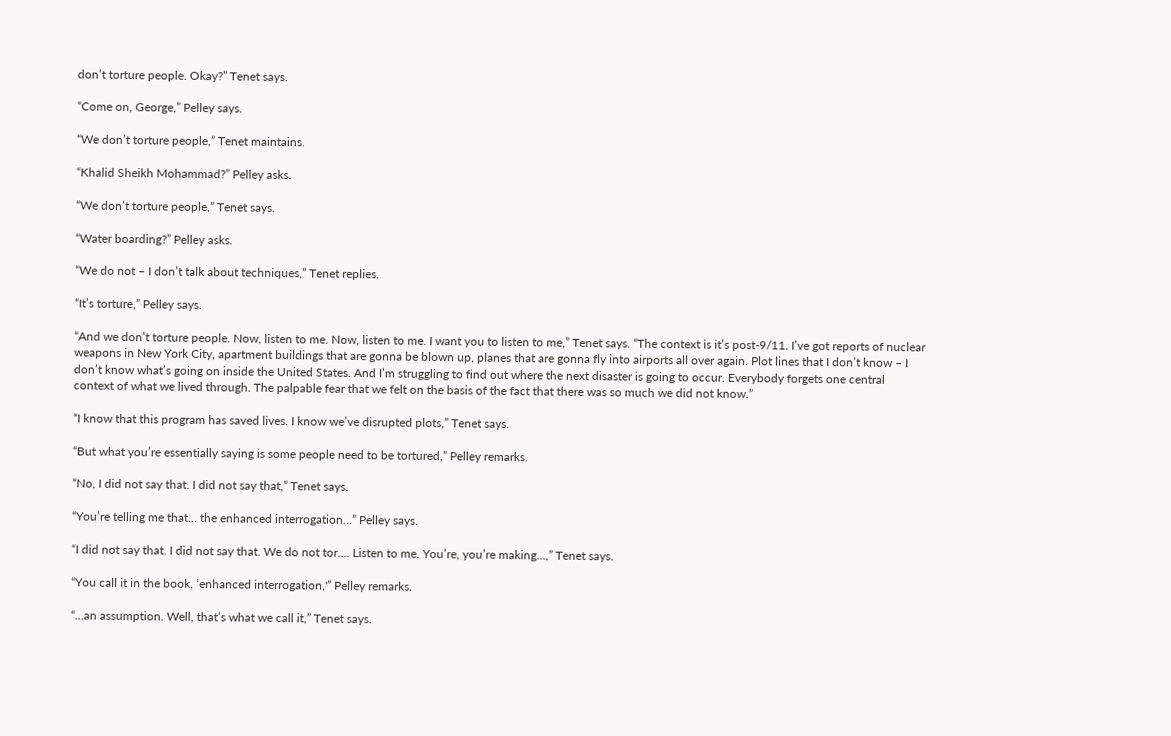don’t torture people. Okay?” Tenet says.

“Come on, George,” Pelley says.

“We don’t torture people,” Tenet maintains.

“Khalid Sheikh Mohammad?” Pelley asks.

“We don’t torture people,” Tenet says.

“Water boarding?” Pelley asks.

“We do not – I don’t talk about techniques,” Tenet replies.

“It’s torture,” Pelley says.

“And we don’t torture people. Now, listen to me. Now, listen to me. I want you to listen to me,” Tenet says. “The context is it’s post-9/11. I’ve got reports of nuclear weapons in New York City, apartment buildings that are gonna be blown up, planes that are gonna fly into airports all over again. Plot lines that I don’t know – I don’t know what’s going on inside the United States. And I’m struggling to find out where the next disaster is going to occur. Everybody forgets one central context of what we lived through. The palpable fear that we felt on the basis of the fact that there was so much we did not know.”

“I know that this program has saved lives. I know we’ve disrupted plots,” Tenet says.

“But what you’re essentially saying is some people need to be tortured,” Pelley remarks.

“No, I did not say that. I did not say that,” Tenet says.

“You’re telling me that… the enhanced interrogation…” Pelley says.

“I did not say that. I did not say that. We do not tor…. Listen to me. You’re, you’re making…,” Tenet says.

“You call it in the book, ‘enhanced interrogation,'” Pelley remarks.

“…an assumption. Well, that’s what we call it,” Tenet says.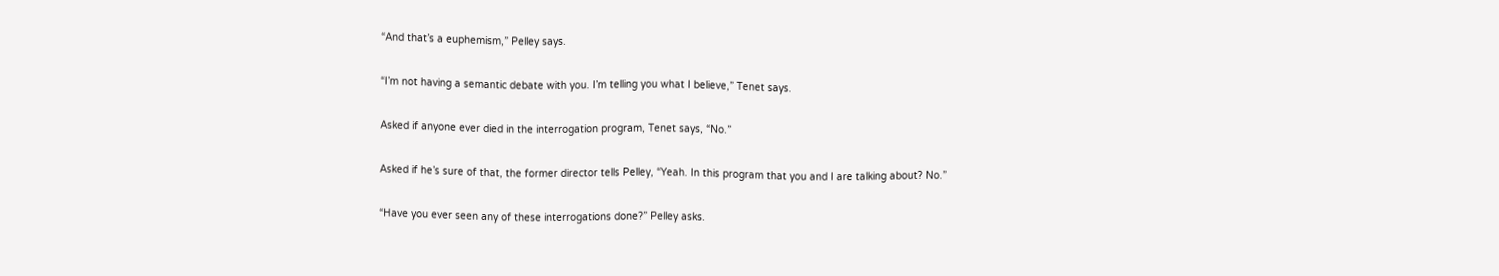“And that’s a euphemism,” Pelley says.

“I’m not having a semantic debate with you. I’m telling you what I believe,” Tenet says.

Asked if anyone ever died in the interrogation program, Tenet says, “No.”

Asked if he’s sure of that, the former director tells Pelley, “Yeah. In this program that you and I are talking about? No.”

“Have you ever seen any of these interrogations done?” Pelley asks.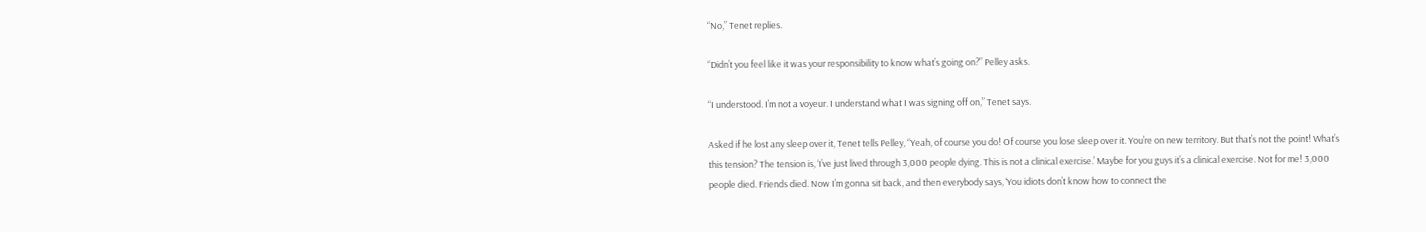“No,” Tenet replies.

“Didn’t you feel like it was your responsibility to know what’s going on?” Pelley asks.

“I understood. I’m not a voyeur. I understand what I was signing off on,” Tenet says.

Asked if he lost any sleep over it, Tenet tells Pelley, “Yeah, of course you do! Of course you lose sleep over it. You’re on new territory. But that’s not the point! What’s this tension? The tension is, ‘I’ve just lived through 3,000 people dying. This is not a clinical exercise.’ Maybe for you guys it’s a clinical exercise. Not for me! 3,000 people died. Friends died. Now I’m gonna sit back, and then everybody says, ‘You idiots don’t know how to connect the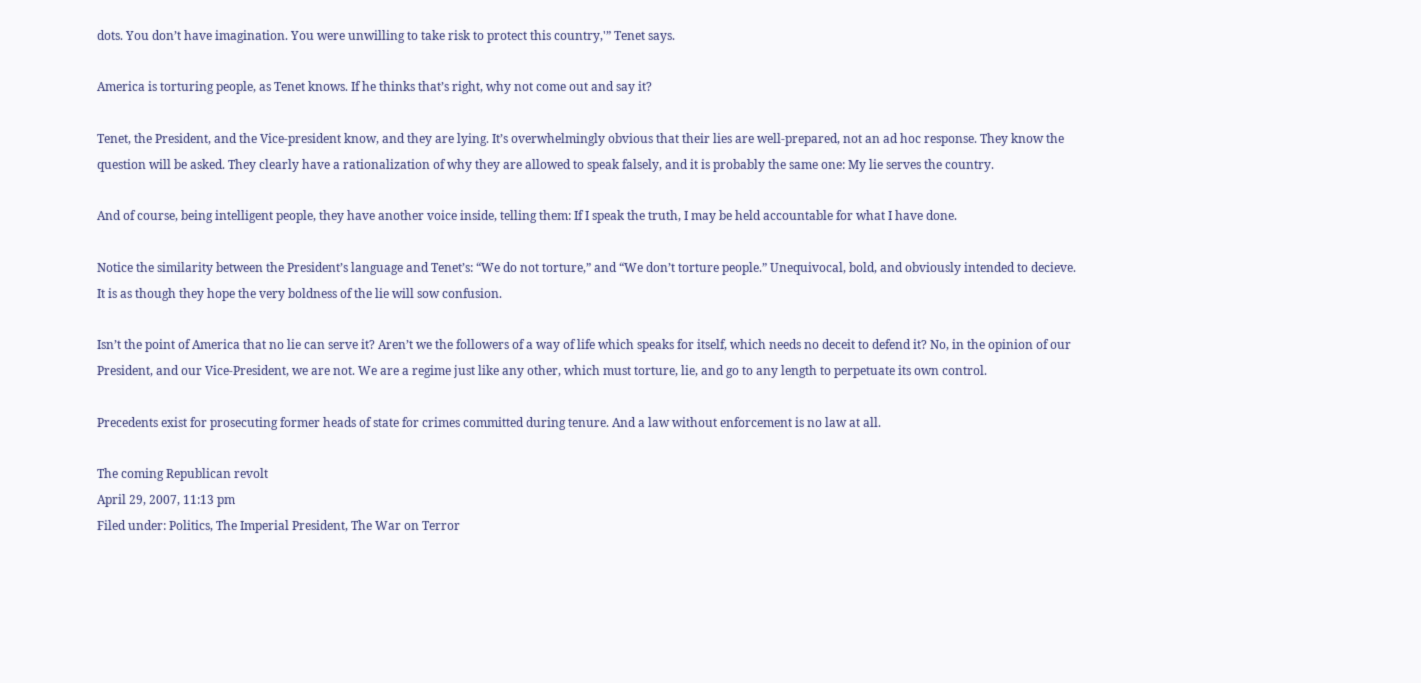dots. You don’t have imagination. You were unwilling to take risk to protect this country,'” Tenet says.

America is torturing people, as Tenet knows. If he thinks that’s right, why not come out and say it?

Tenet, the President, and the Vice-president know, and they are lying. It’s overwhelmingly obvious that their lies are well-prepared, not an ad hoc response. They know the question will be asked. They clearly have a rationalization of why they are allowed to speak falsely, and it is probably the same one: My lie serves the country.

And of course, being intelligent people, they have another voice inside, telling them: If I speak the truth, I may be held accountable for what I have done.

Notice the similarity between the President’s language and Tenet’s: “We do not torture,” and “We don’t torture people.” Unequivocal, bold, and obviously intended to decieve. It is as though they hope the very boldness of the lie will sow confusion.

Isn’t the point of America that no lie can serve it? Aren’t we the followers of a way of life which speaks for itself, which needs no deceit to defend it? No, in the opinion of our President, and our Vice-President, we are not. We are a regime just like any other, which must torture, lie, and go to any length to perpetuate its own control.

Precedents exist for prosecuting former heads of state for crimes committed during tenure. And a law without enforcement is no law at all.

The coming Republican revolt
April 29, 2007, 11:13 pm
Filed under: Politics, The Imperial President, The War on Terror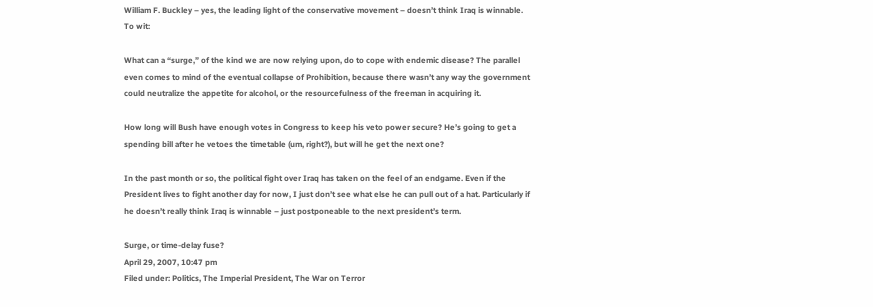William F. Buckley – yes, the leading light of the conservative movement – doesn’t think Iraq is winnable. To wit:

What can a “surge,” of the kind we are now relying upon, do to cope with endemic disease? The parallel even comes to mind of the eventual collapse of Prohibition, because there wasn’t any way the government could neutralize the appetite for alcohol, or the resourcefulness of the freeman in acquiring it.

How long will Bush have enough votes in Congress to keep his veto power secure? He’s going to get a spending bill after he vetoes the timetable (um, right?), but will he get the next one?

In the past month or so, the political fight over Iraq has taken on the feel of an endgame. Even if the President lives to fight another day for now, I just don’t see what else he can pull out of a hat. Particularly if he doesn’t really think Iraq is winnable – just postponeable to the next president’s term.

Surge, or time-delay fuse?
April 29, 2007, 10:47 pm
Filed under: Politics, The Imperial President, The War on Terror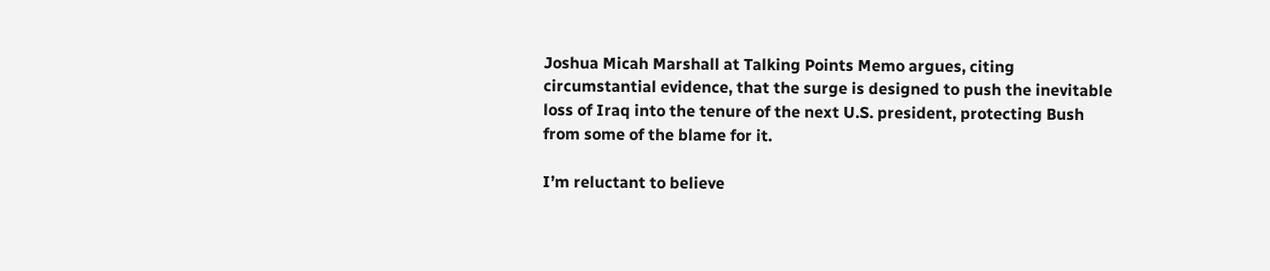Joshua Micah Marshall at Talking Points Memo argues, citing circumstantial evidence, that the surge is designed to push the inevitable loss of Iraq into the tenure of the next U.S. president, protecting Bush from some of the blame for it.

I’m reluctant to believe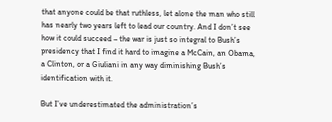that anyone could be that ruthless, let alone the man who still has nearly two years left to lead our country. And I don’t see how it could succeed – the war is just so integral to Bush’s presidency that I find it hard to imagine a McCain, an Obama, a Clinton, or a Giuliani in any way diminishing Bush’s identification with it.

But I’ve underestimated the administration’s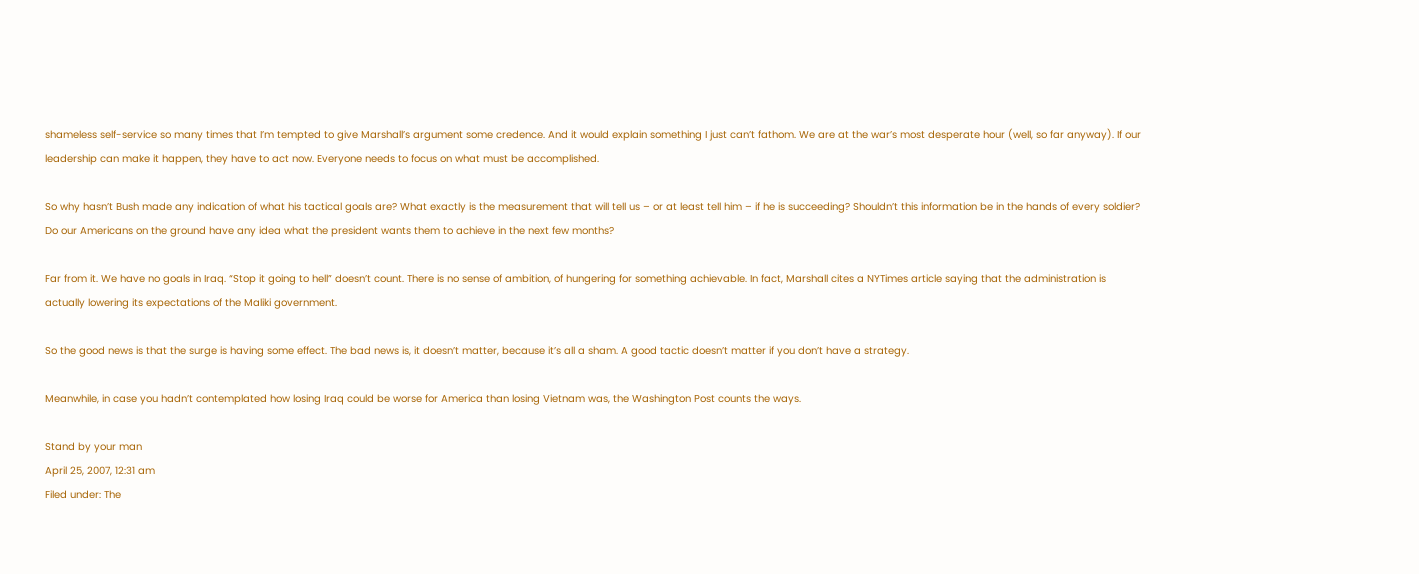shameless self-service so many times that I’m tempted to give Marshall’s argument some credence. And it would explain something I just can’t fathom. We are at the war’s most desperate hour (well, so far anyway). If our leadership can make it happen, they have to act now. Everyone needs to focus on what must be accomplished.

So why hasn’t Bush made any indication of what his tactical goals are? What exactly is the measurement that will tell us – or at least tell him – if he is succeeding? Shouldn’t this information be in the hands of every soldier? Do our Americans on the ground have any idea what the president wants them to achieve in the next few months?

Far from it. We have no goals in Iraq. “Stop it going to hell” doesn’t count. There is no sense of ambition, of hungering for something achievable. In fact, Marshall cites a NYTimes article saying that the administration is actually lowering its expectations of the Maliki government.

So the good news is that the surge is having some effect. The bad news is, it doesn’t matter, because it’s all a sham. A good tactic doesn’t matter if you don’t have a strategy.

Meanwhile, in case you hadn’t contemplated how losing Iraq could be worse for America than losing Vietnam was, the Washington Post counts the ways.

Stand by your man
April 25, 2007, 12:31 am
Filed under: The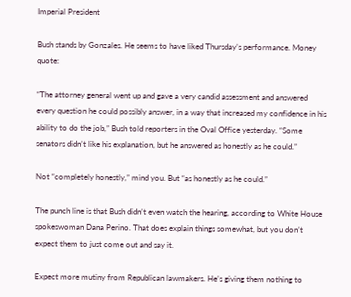Imperial President

Bush stands by Gonzales. He seems to have liked Thursday’s performance. Money quote:

“The attorney general went up and gave a very candid assessment and answered every question he could possibly answer, in a way that increased my confidence in his ability to do the job,” Bush told reporters in the Oval Office yesterday. “Some senators didn’t like his explanation, but he answered as honestly as he could.”

Not “completely honestly,” mind you. But “as honestly as he could.”

The punch line is that Bush didn’t even watch the hearing, according to White House spokeswoman Dana Perino. That does explain things somewhat, but you don’t expect them to just come out and say it.

Expect more mutiny from Republican lawmakers. He’s giving them nothing to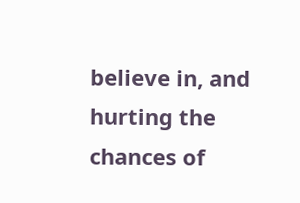believe in, and hurting the chances of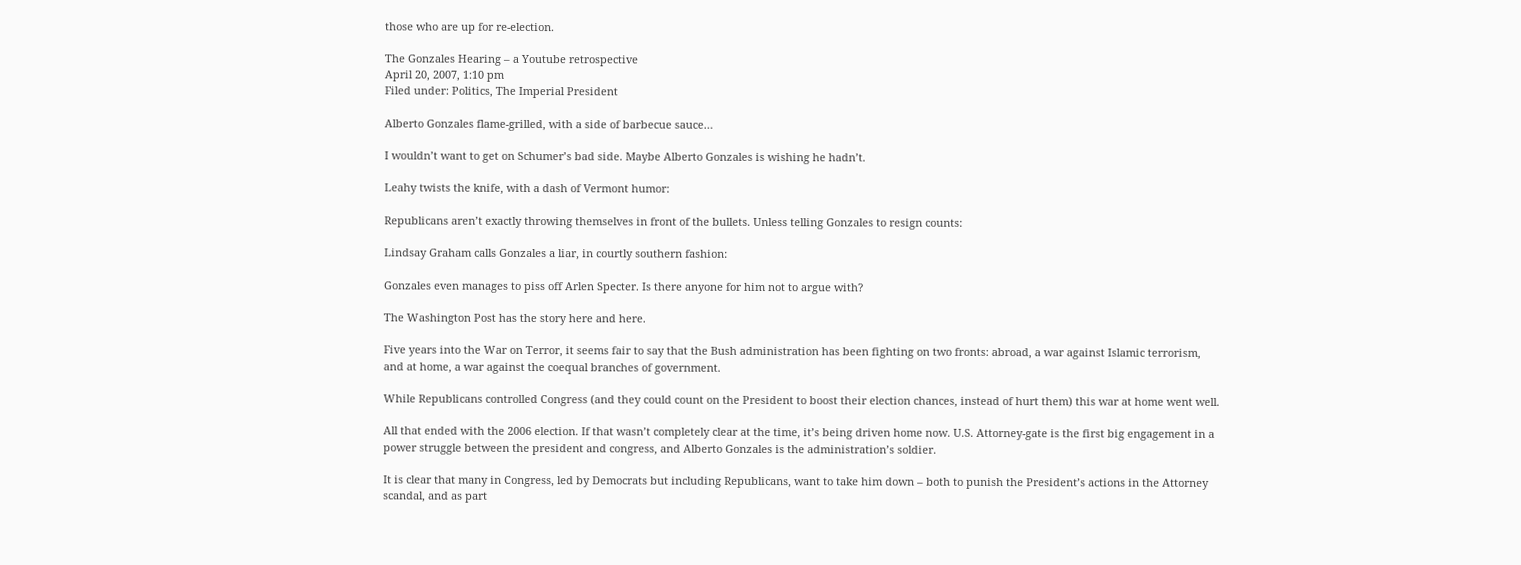those who are up for re-election.

The Gonzales Hearing – a Youtube retrospective
April 20, 2007, 1:10 pm
Filed under: Politics, The Imperial President

Alberto Gonzales flame-grilled, with a side of barbecue sauce…

I wouldn’t want to get on Schumer’s bad side. Maybe Alberto Gonzales is wishing he hadn’t.

Leahy twists the knife, with a dash of Vermont humor:

Republicans aren’t exactly throwing themselves in front of the bullets. Unless telling Gonzales to resign counts:

Lindsay Graham calls Gonzales a liar, in courtly southern fashion:

Gonzales even manages to piss off Arlen Specter. Is there anyone for him not to argue with?

The Washington Post has the story here and here.

Five years into the War on Terror, it seems fair to say that the Bush administration has been fighting on two fronts: abroad, a war against Islamic terrorism, and at home, a war against the coequal branches of government.

While Republicans controlled Congress (and they could count on the President to boost their election chances, instead of hurt them) this war at home went well.

All that ended with the 2006 election. If that wasn’t completely clear at the time, it’s being driven home now. U.S. Attorney-gate is the first big engagement in a power struggle between the president and congress, and Alberto Gonzales is the administration’s soldier.

It is clear that many in Congress, led by Democrats but including Republicans, want to take him down – both to punish the President’s actions in the Attorney scandal, and as part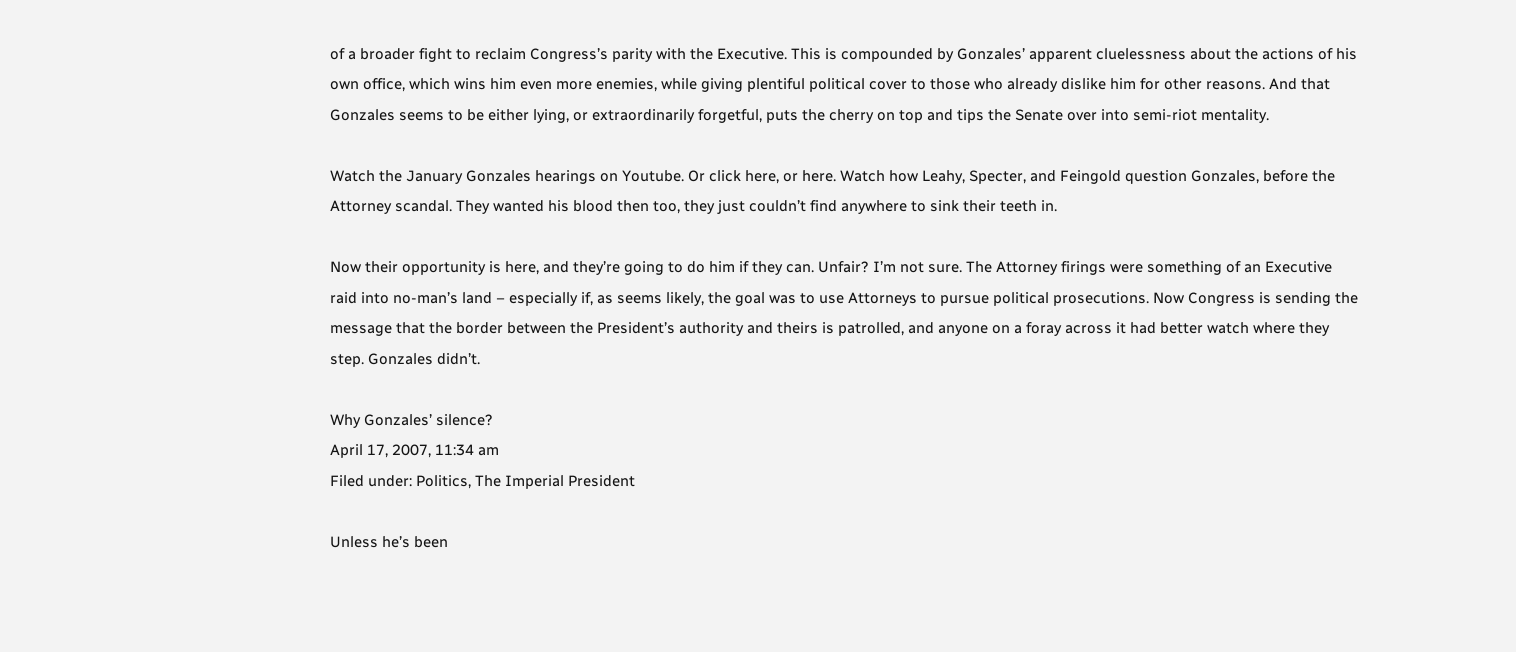of a broader fight to reclaim Congress’s parity with the Executive. This is compounded by Gonzales’ apparent cluelessness about the actions of his own office, which wins him even more enemies, while giving plentiful political cover to those who already dislike him for other reasons. And that Gonzales seems to be either lying, or extraordinarily forgetful, puts the cherry on top and tips the Senate over into semi-riot mentality.

Watch the January Gonzales hearings on Youtube. Or click here, or here. Watch how Leahy, Specter, and Feingold question Gonzales, before the Attorney scandal. They wanted his blood then too, they just couldn’t find anywhere to sink their teeth in.

Now their opportunity is here, and they’re going to do him if they can. Unfair? I’m not sure. The Attorney firings were something of an Executive raid into no-man’s land – especially if, as seems likely, the goal was to use Attorneys to pursue political prosecutions. Now Congress is sending the message that the border between the President’s authority and theirs is patrolled, and anyone on a foray across it had better watch where they step. Gonzales didn’t.

Why Gonzales’ silence?
April 17, 2007, 11:34 am
Filed under: Politics, The Imperial President

Unless he’s been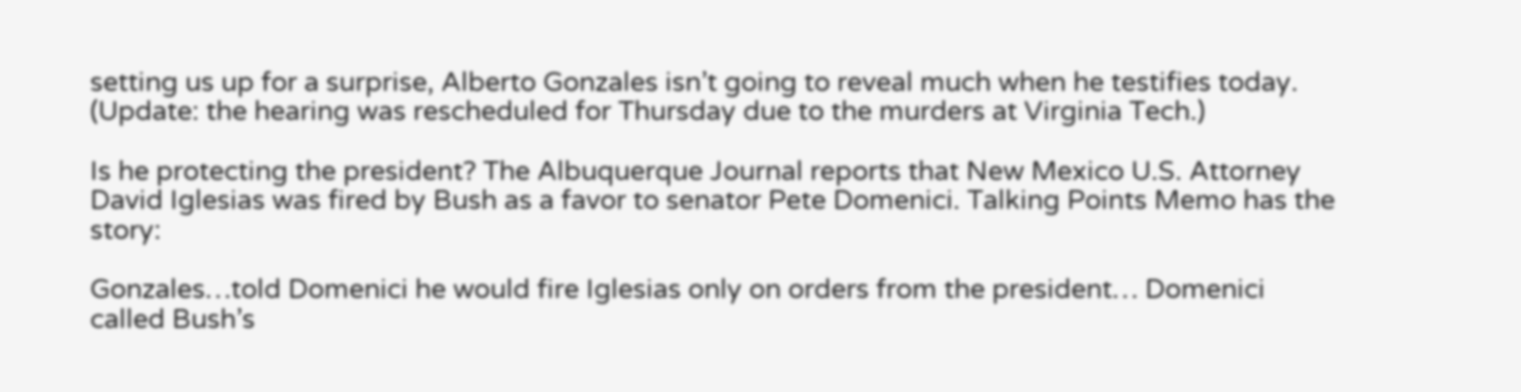setting us up for a surprise, Alberto Gonzales isn’t going to reveal much when he testifies today. (Update: the hearing was rescheduled for Thursday due to the murders at Virginia Tech.)

Is he protecting the president? The Albuquerque Journal reports that New Mexico U.S. Attorney David Iglesias was fired by Bush as a favor to senator Pete Domenici. Talking Points Memo has the story:

Gonzales…told Domenici he would fire Iglesias only on orders from the president… Domenici called Bush’s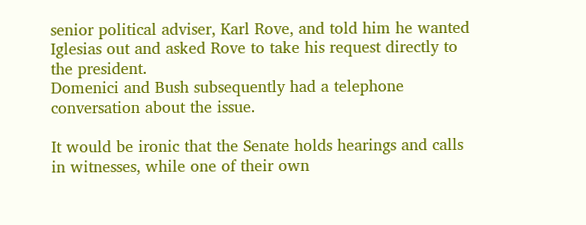senior political adviser, Karl Rove, and told him he wanted Iglesias out and asked Rove to take his request directly to the president.
Domenici and Bush subsequently had a telephone conversation about the issue.

It would be ironic that the Senate holds hearings and calls in witnesses, while one of their own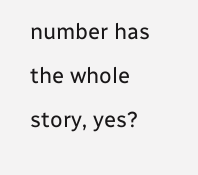number has the whole story, yes?